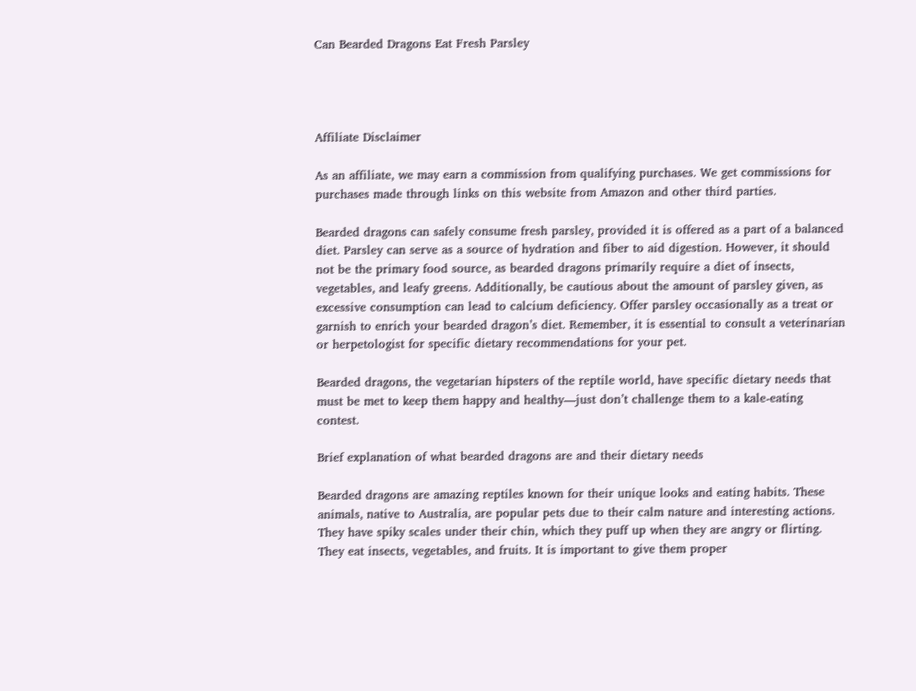Can Bearded Dragons Eat Fresh Parsley




Affiliate Disclaimer

As an affiliate, we may earn a commission from qualifying purchases. We get commissions for purchases made through links on this website from Amazon and other third parties.

Bearded dragons can safely consume fresh parsley, provided it is offered as a part of a balanced diet. Parsley can serve as a source of hydration and fiber to aid digestion. However, it should not be the primary food source, as bearded dragons primarily require a diet of insects, vegetables, and leafy greens. Additionally, be cautious about the amount of parsley given, as excessive consumption can lead to calcium deficiency. Offer parsley occasionally as a treat or garnish to enrich your bearded dragon’s diet. Remember, it is essential to consult a veterinarian or herpetologist for specific dietary recommendations for your pet.

Bearded dragons, the vegetarian hipsters of the reptile world, have specific dietary needs that must be met to keep them happy and healthy—just don’t challenge them to a kale-eating contest.

Brief explanation of what bearded dragons are and their dietary needs

Bearded dragons are amazing reptiles known for their unique looks and eating habits. These animals, native to Australia, are popular pets due to their calm nature and interesting actions. They have spiky scales under their chin, which they puff up when they are angry or flirting. They eat insects, vegetables, and fruits. It is important to give them proper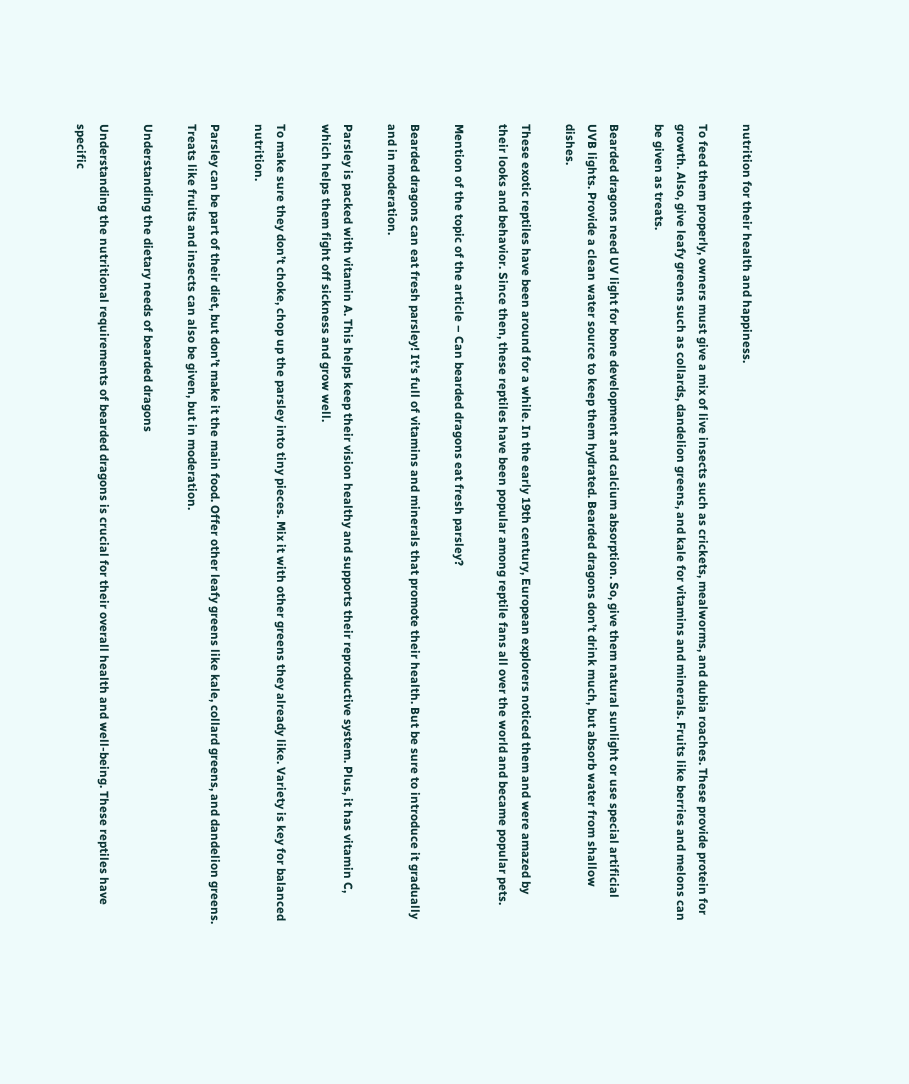nutrition for their health and happiness.

To feed them properly, owners must give a mix of live insects such as crickets, mealworms, and dubia roaches. These provide protein for growth. Also, give leafy greens such as collards, dandelion greens, and kale for vitamins and minerals. Fruits like berries and melons can be given as treats.

Bearded dragons need UV light for bone development and calcium absorption. So, give them natural sunlight or use special artificial UVB lights. Provide a clean water source to keep them hydrated. Bearded dragons don’t drink much, but absorb water from shallow dishes.

These exotic reptiles have been around for a while. In the early 19th century, European explorers noticed them and were amazed by their looks and behavior. Since then, these reptiles have been popular among reptile fans all over the world and became popular pets.

Mention of the topic of the article – Can bearded dragons eat fresh parsley?

Bearded dragons can eat fresh parsley! It’s full of vitamins and minerals that promote their health. But be sure to introduce it gradually and in moderation.

Parsley is packed with vitamin A. This helps keep their vision healthy and supports their reproductive system. Plus, it has vitamin C, which helps them fight off sickness and grow well.

To make sure they don’t choke, chop up the parsley into tiny pieces. Mix it with other greens they already like. Variety is key for balanced nutrition.

Parsley can be part of their diet, but don’t make it the main food. Offer other leafy greens like kale, collard greens, and dandelion greens. Treats like fruits and insects can also be given, but in moderation.

Understanding the dietary needs of bearded dragons

Understanding the nutritional requirements of bearded dragons is crucial for their overall health and well-being. These reptiles have specific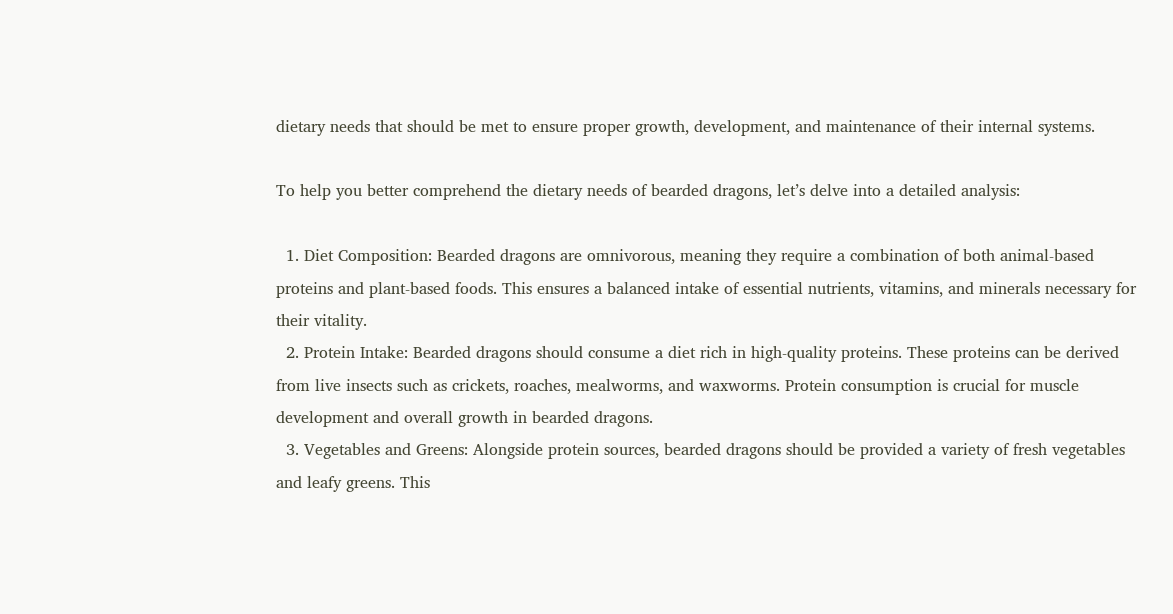dietary needs that should be met to ensure proper growth, development, and maintenance of their internal systems.

To help you better comprehend the dietary needs of bearded dragons, let’s delve into a detailed analysis:

  1. Diet Composition: Bearded dragons are omnivorous, meaning they require a combination of both animal-based proteins and plant-based foods. This ensures a balanced intake of essential nutrients, vitamins, and minerals necessary for their vitality.
  2. Protein Intake: Bearded dragons should consume a diet rich in high-quality proteins. These proteins can be derived from live insects such as crickets, roaches, mealworms, and waxworms. Protein consumption is crucial for muscle development and overall growth in bearded dragons.
  3. Vegetables and Greens: Alongside protein sources, bearded dragons should be provided a variety of fresh vegetables and leafy greens. This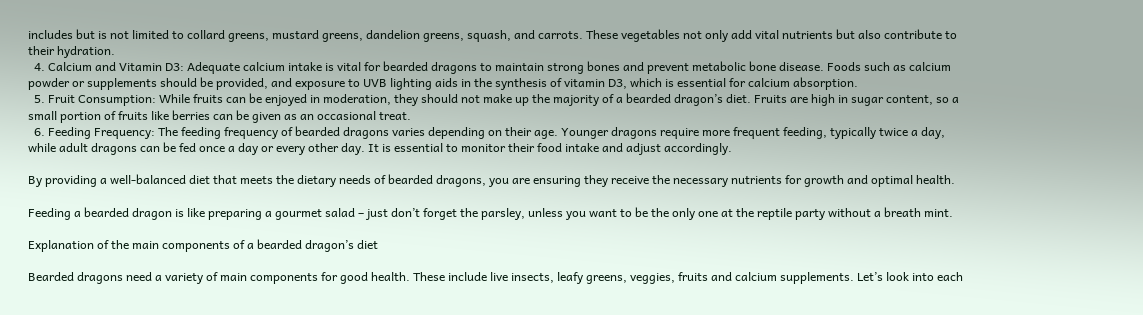includes but is not limited to collard greens, mustard greens, dandelion greens, squash, and carrots. These vegetables not only add vital nutrients but also contribute to their hydration.
  4. Calcium and Vitamin D3: Adequate calcium intake is vital for bearded dragons to maintain strong bones and prevent metabolic bone disease. Foods such as calcium powder or supplements should be provided, and exposure to UVB lighting aids in the synthesis of vitamin D3, which is essential for calcium absorption.
  5. Fruit Consumption: While fruits can be enjoyed in moderation, they should not make up the majority of a bearded dragon’s diet. Fruits are high in sugar content, so a small portion of fruits like berries can be given as an occasional treat.
  6. Feeding Frequency: The feeding frequency of bearded dragons varies depending on their age. Younger dragons require more frequent feeding, typically twice a day, while adult dragons can be fed once a day or every other day. It is essential to monitor their food intake and adjust accordingly.

By providing a well-balanced diet that meets the dietary needs of bearded dragons, you are ensuring they receive the necessary nutrients for growth and optimal health.

Feeding a bearded dragon is like preparing a gourmet salad – just don’t forget the parsley, unless you want to be the only one at the reptile party without a breath mint.

Explanation of the main components of a bearded dragon’s diet

Bearded dragons need a variety of main components for good health. These include live insects, leafy greens, veggies, fruits and calcium supplements. Let’s look into each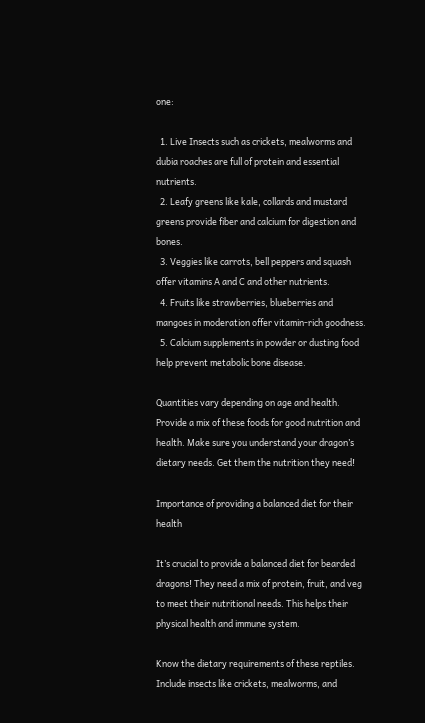one:

  1. Live Insects such as crickets, mealworms and dubia roaches are full of protein and essential nutrients.
  2. Leafy greens like kale, collards and mustard greens provide fiber and calcium for digestion and bones.
  3. Veggies like carrots, bell peppers and squash offer vitamins A and C and other nutrients.
  4. Fruits like strawberries, blueberries and mangoes in moderation offer vitamin-rich goodness.
  5. Calcium supplements in powder or dusting food help prevent metabolic bone disease.

Quantities vary depending on age and health. Provide a mix of these foods for good nutrition and health. Make sure you understand your dragon’s dietary needs. Get them the nutrition they need!

Importance of providing a balanced diet for their health

It’s crucial to provide a balanced diet for bearded dragons! They need a mix of protein, fruit, and veg to meet their nutritional needs. This helps their physical health and immune system.

Know the dietary requirements of these reptiles. Include insects like crickets, mealworms, and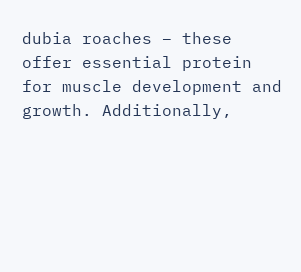dubia roaches – these offer essential protein for muscle development and growth. Additionally,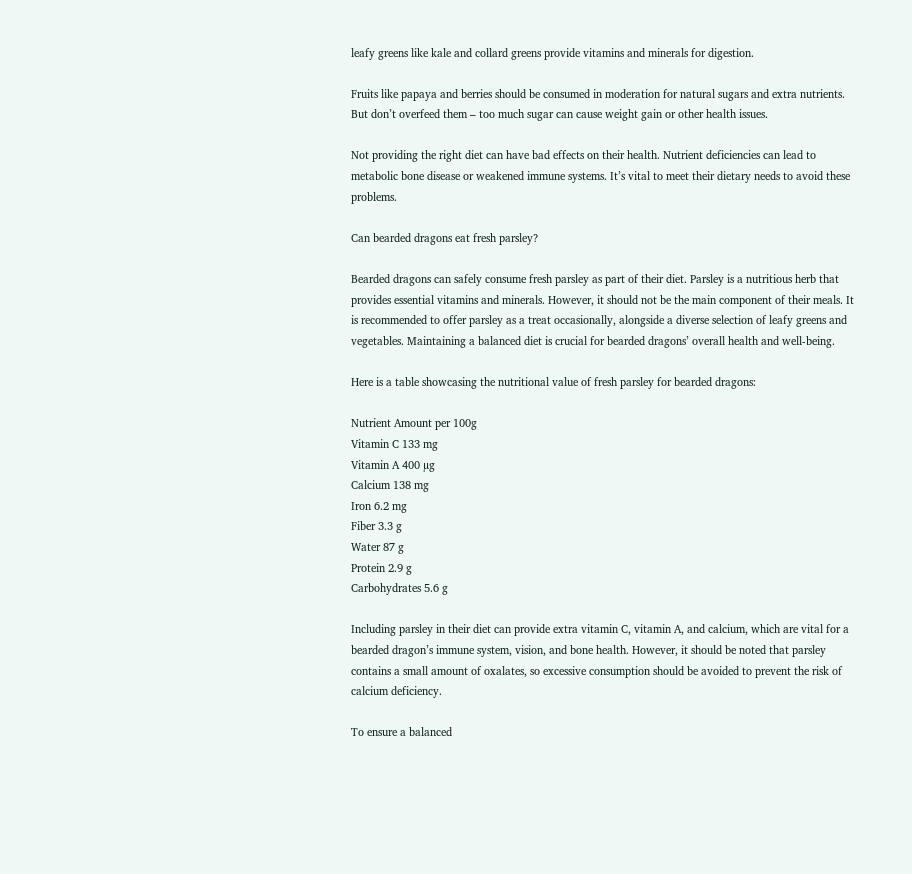leafy greens like kale and collard greens provide vitamins and minerals for digestion.

Fruits like papaya and berries should be consumed in moderation for natural sugars and extra nutrients. But don’t overfeed them – too much sugar can cause weight gain or other health issues.

Not providing the right diet can have bad effects on their health. Nutrient deficiencies can lead to metabolic bone disease or weakened immune systems. It’s vital to meet their dietary needs to avoid these problems.

Can bearded dragons eat fresh parsley?

Bearded dragons can safely consume fresh parsley as part of their diet. Parsley is a nutritious herb that provides essential vitamins and minerals. However, it should not be the main component of their meals. It is recommended to offer parsley as a treat occasionally, alongside a diverse selection of leafy greens and vegetables. Maintaining a balanced diet is crucial for bearded dragons’ overall health and well-being.

Here is a table showcasing the nutritional value of fresh parsley for bearded dragons:

Nutrient Amount per 100g
Vitamin C 133 mg
Vitamin A 400 µg
Calcium 138 mg
Iron 6.2 mg
Fiber 3.3 g
Water 87 g
Protein 2.9 g
Carbohydrates 5.6 g

Including parsley in their diet can provide extra vitamin C, vitamin A, and calcium, which are vital for a bearded dragon’s immune system, vision, and bone health. However, it should be noted that parsley contains a small amount of oxalates, so excessive consumption should be avoided to prevent the risk of calcium deficiency.

To ensure a balanced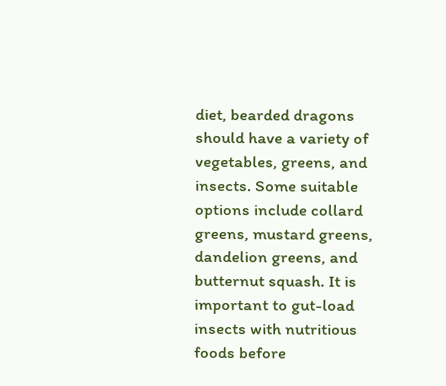diet, bearded dragons should have a variety of vegetables, greens, and insects. Some suitable options include collard greens, mustard greens, dandelion greens, and butternut squash. It is important to gut-load insects with nutritious foods before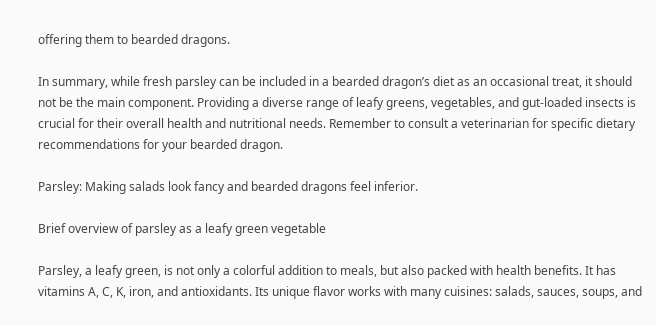offering them to bearded dragons.

In summary, while fresh parsley can be included in a bearded dragon’s diet as an occasional treat, it should not be the main component. Providing a diverse range of leafy greens, vegetables, and gut-loaded insects is crucial for their overall health and nutritional needs. Remember to consult a veterinarian for specific dietary recommendations for your bearded dragon.

Parsley: Making salads look fancy and bearded dragons feel inferior.

Brief overview of parsley as a leafy green vegetable

Parsley, a leafy green, is not only a colorful addition to meals, but also packed with health benefits. It has vitamins A, C, K, iron, and antioxidants. Its unique flavor works with many cuisines: salads, sauces, soups, and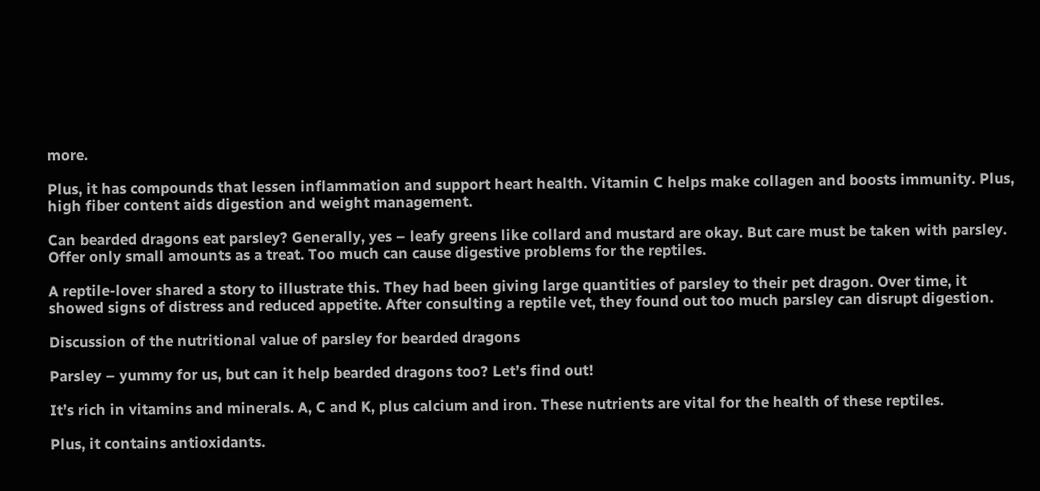more.

Plus, it has compounds that lessen inflammation and support heart health. Vitamin C helps make collagen and boosts immunity. Plus, high fiber content aids digestion and weight management.

Can bearded dragons eat parsley? Generally, yes – leafy greens like collard and mustard are okay. But care must be taken with parsley. Offer only small amounts as a treat. Too much can cause digestive problems for the reptiles.

A reptile-lover shared a story to illustrate this. They had been giving large quantities of parsley to their pet dragon. Over time, it showed signs of distress and reduced appetite. After consulting a reptile vet, they found out too much parsley can disrupt digestion.

Discussion of the nutritional value of parsley for bearded dragons

Parsley – yummy for us, but can it help bearded dragons too? Let’s find out!

It’s rich in vitamins and minerals. A, C and K, plus calcium and iron. These nutrients are vital for the health of these reptiles.

Plus, it contains antioxidants.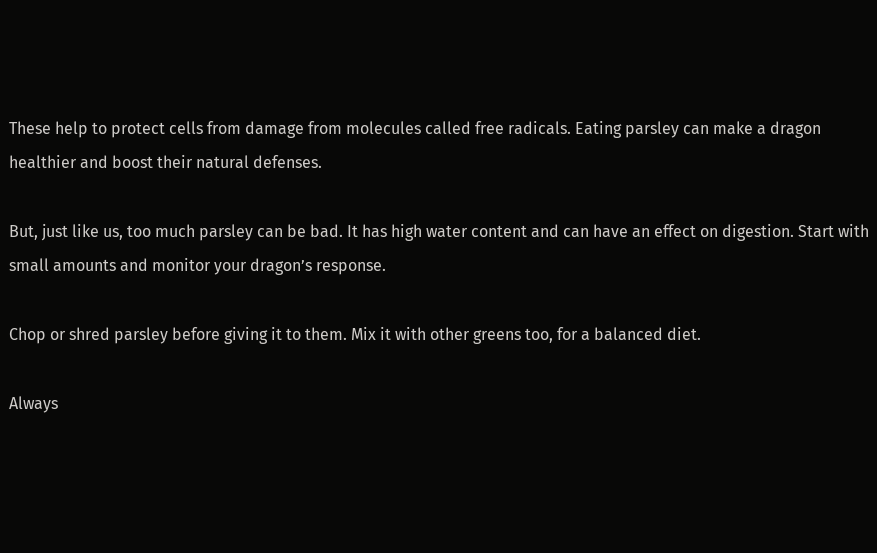These help to protect cells from damage from molecules called free radicals. Eating parsley can make a dragon healthier and boost their natural defenses.

But, just like us, too much parsley can be bad. It has high water content and can have an effect on digestion. Start with small amounts and monitor your dragon’s response.

Chop or shred parsley before giving it to them. Mix it with other greens too, for a balanced diet.

Always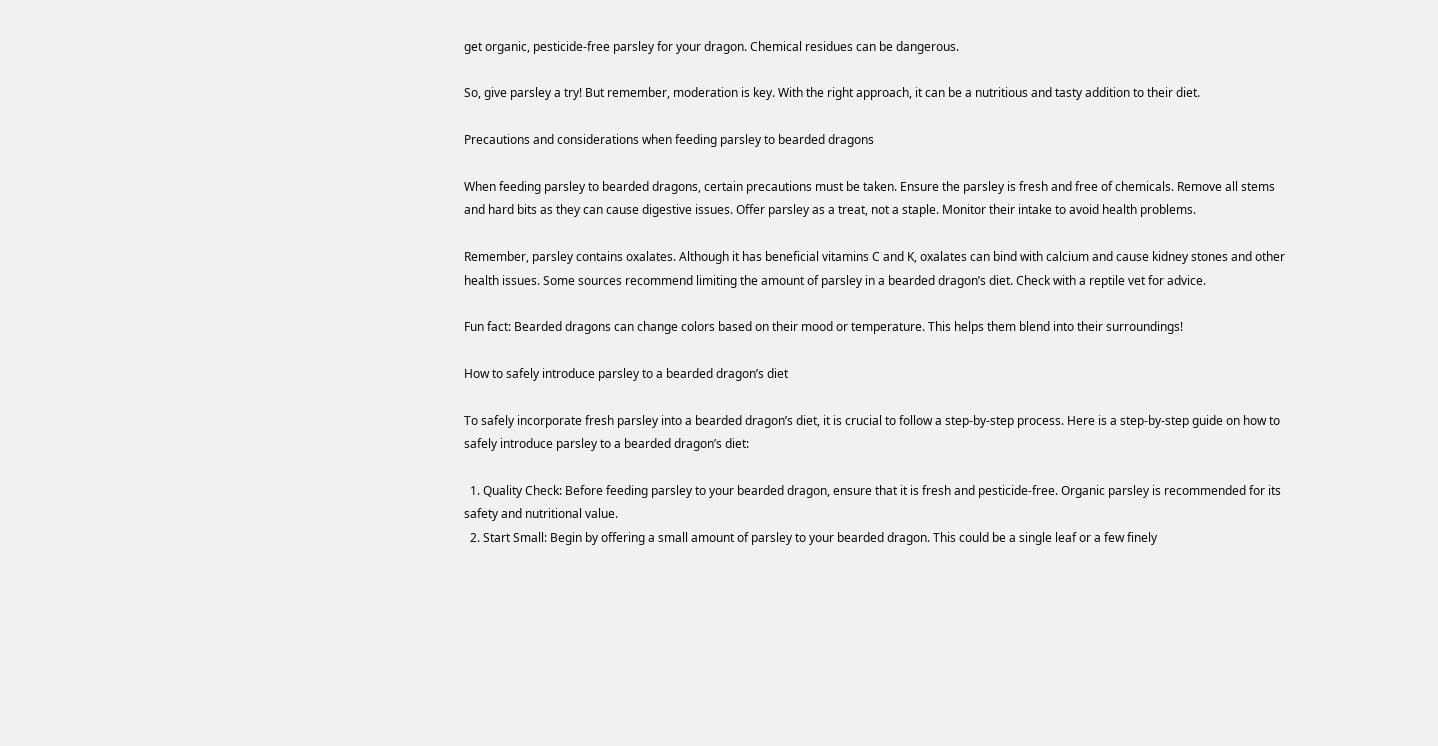get organic, pesticide-free parsley for your dragon. Chemical residues can be dangerous.

So, give parsley a try! But remember, moderation is key. With the right approach, it can be a nutritious and tasty addition to their diet.

Precautions and considerations when feeding parsley to bearded dragons

When feeding parsley to bearded dragons, certain precautions must be taken. Ensure the parsley is fresh and free of chemicals. Remove all stems and hard bits as they can cause digestive issues. Offer parsley as a treat, not a staple. Monitor their intake to avoid health problems.

Remember, parsley contains oxalates. Although it has beneficial vitamins C and K, oxalates can bind with calcium and cause kidney stones and other health issues. Some sources recommend limiting the amount of parsley in a bearded dragon’s diet. Check with a reptile vet for advice.

Fun fact: Bearded dragons can change colors based on their mood or temperature. This helps them blend into their surroundings!

How to safely introduce parsley to a bearded dragon’s diet

To safely incorporate fresh parsley into a bearded dragon’s diet, it is crucial to follow a step-by-step process. Here is a step-by-step guide on how to safely introduce parsley to a bearded dragon’s diet:

  1. Quality Check: Before feeding parsley to your bearded dragon, ensure that it is fresh and pesticide-free. Organic parsley is recommended for its safety and nutritional value.
  2. Start Small: Begin by offering a small amount of parsley to your bearded dragon. This could be a single leaf or a few finely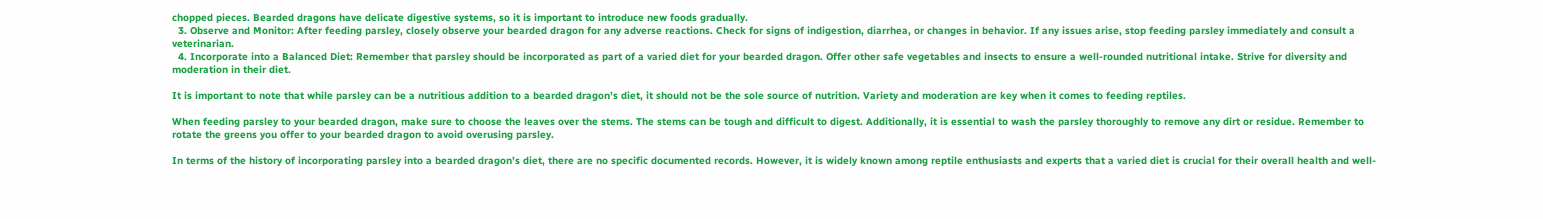chopped pieces. Bearded dragons have delicate digestive systems, so it is important to introduce new foods gradually.
  3. Observe and Monitor: After feeding parsley, closely observe your bearded dragon for any adverse reactions. Check for signs of indigestion, diarrhea, or changes in behavior. If any issues arise, stop feeding parsley immediately and consult a veterinarian.
  4. Incorporate into a Balanced Diet: Remember that parsley should be incorporated as part of a varied diet for your bearded dragon. Offer other safe vegetables and insects to ensure a well-rounded nutritional intake. Strive for diversity and moderation in their diet.

It is important to note that while parsley can be a nutritious addition to a bearded dragon’s diet, it should not be the sole source of nutrition. Variety and moderation are key when it comes to feeding reptiles.

When feeding parsley to your bearded dragon, make sure to choose the leaves over the stems. The stems can be tough and difficult to digest. Additionally, it is essential to wash the parsley thoroughly to remove any dirt or residue. Remember to rotate the greens you offer to your bearded dragon to avoid overusing parsley.

In terms of the history of incorporating parsley into a bearded dragon’s diet, there are no specific documented records. However, it is widely known among reptile enthusiasts and experts that a varied diet is crucial for their overall health and well-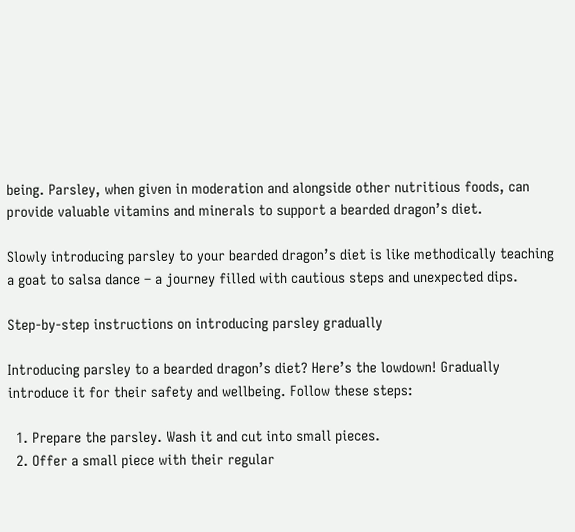being. Parsley, when given in moderation and alongside other nutritious foods, can provide valuable vitamins and minerals to support a bearded dragon’s diet.

Slowly introducing parsley to your bearded dragon’s diet is like methodically teaching a goat to salsa dance – a journey filled with cautious steps and unexpected dips.

Step-by-step instructions on introducing parsley gradually

Introducing parsley to a bearded dragon’s diet? Here’s the lowdown! Gradually introduce it for their safety and wellbeing. Follow these steps:

  1. Prepare the parsley. Wash it and cut into small pieces.
  2. Offer a small piece with their regular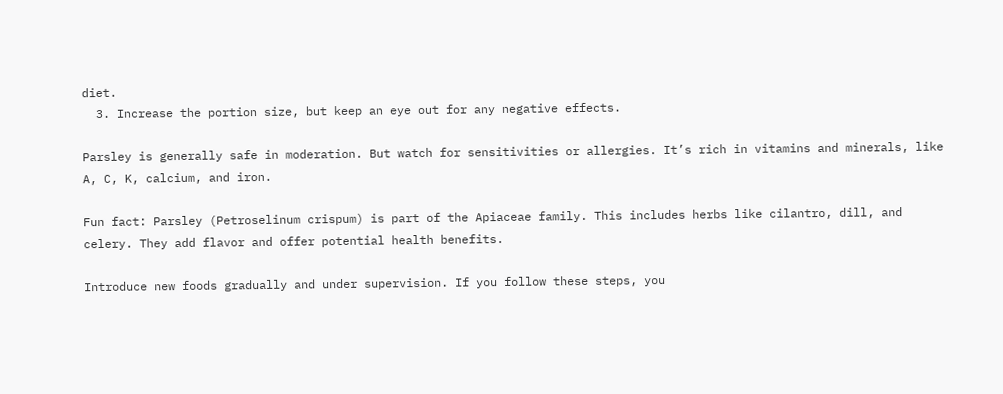diet.
  3. Increase the portion size, but keep an eye out for any negative effects.

Parsley is generally safe in moderation. But watch for sensitivities or allergies. It’s rich in vitamins and minerals, like A, C, K, calcium, and iron.

Fun fact: Parsley (Petroselinum crispum) is part of the Apiaceae family. This includes herbs like cilantro, dill, and celery. They add flavor and offer potential health benefits.

Introduce new foods gradually and under supervision. If you follow these steps, you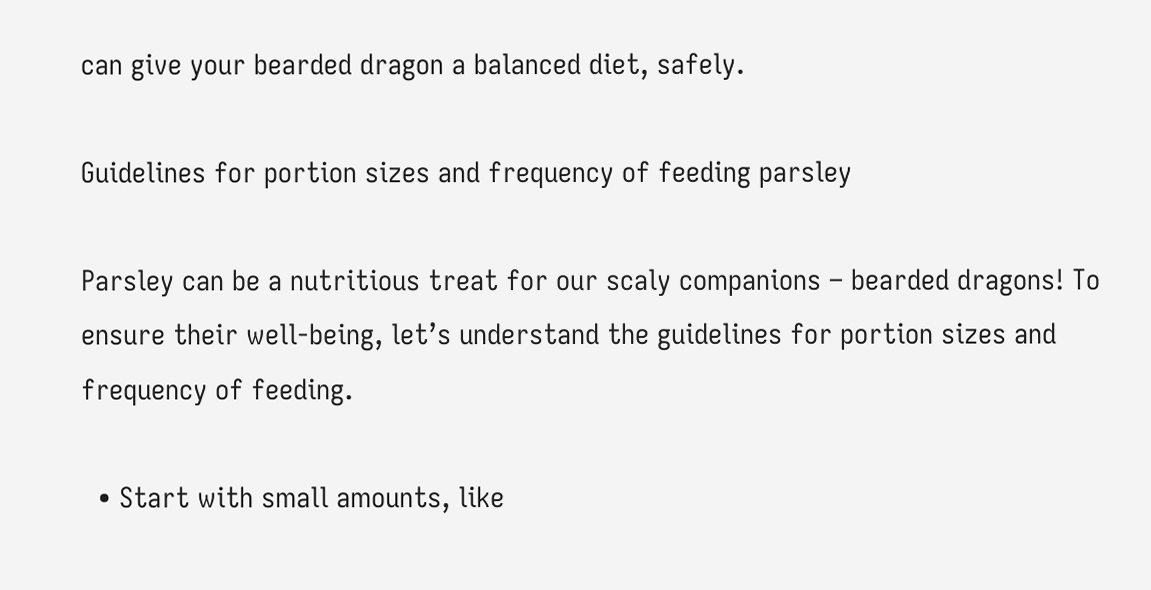can give your bearded dragon a balanced diet, safely.

Guidelines for portion sizes and frequency of feeding parsley

Parsley can be a nutritious treat for our scaly companions – bearded dragons! To ensure their well-being, let’s understand the guidelines for portion sizes and frequency of feeding.

  • Start with small amounts, like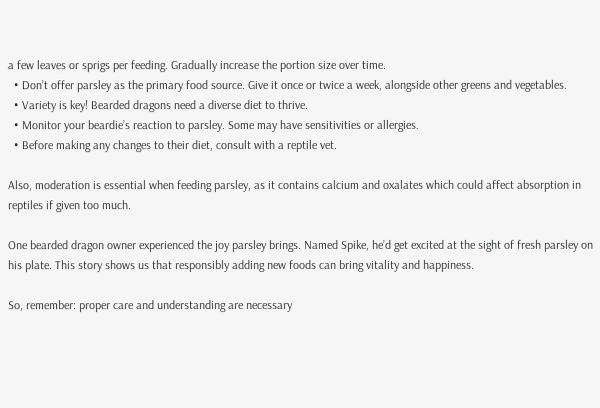a few leaves or sprigs per feeding. Gradually increase the portion size over time.
  • Don’t offer parsley as the primary food source. Give it once or twice a week, alongside other greens and vegetables.
  • Variety is key! Bearded dragons need a diverse diet to thrive.
  • Monitor your beardie’s reaction to parsley. Some may have sensitivities or allergies.
  • Before making any changes to their diet, consult with a reptile vet.

Also, moderation is essential when feeding parsley, as it contains calcium and oxalates which could affect absorption in reptiles if given too much.

One bearded dragon owner experienced the joy parsley brings. Named Spike, he’d get excited at the sight of fresh parsley on his plate. This story shows us that responsibly adding new foods can bring vitality and happiness.

So, remember: proper care and understanding are necessary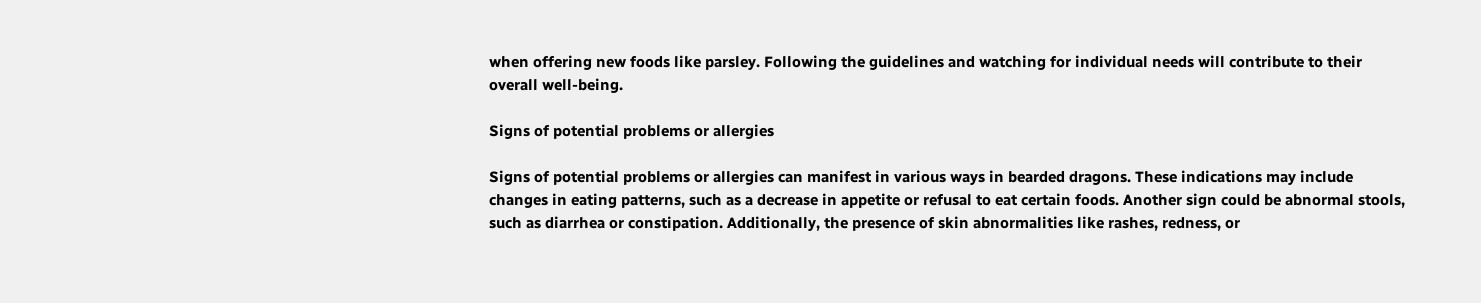when offering new foods like parsley. Following the guidelines and watching for individual needs will contribute to their overall well-being.

Signs of potential problems or allergies

Signs of potential problems or allergies can manifest in various ways in bearded dragons. These indications may include changes in eating patterns, such as a decrease in appetite or refusal to eat certain foods. Another sign could be abnormal stools, such as diarrhea or constipation. Additionally, the presence of skin abnormalities like rashes, redness, or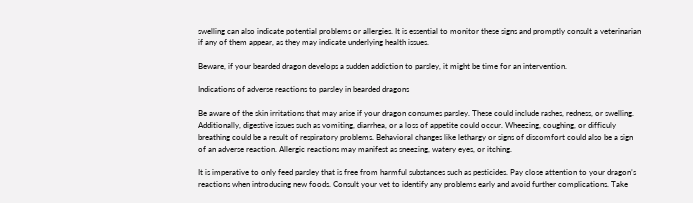swelling can also indicate potential problems or allergies. It is essential to monitor these signs and promptly consult a veterinarian if any of them appear, as they may indicate underlying health issues.

Beware, if your bearded dragon develops a sudden addiction to parsley, it might be time for an intervention.

Indications of adverse reactions to parsley in bearded dragons

Be aware of the skin irritations that may arise if your dragon consumes parsley. These could include rashes, redness, or swelling. Additionally, digestive issues such as vomiting, diarrhea, or a loss of appetite could occur. Wheezing, coughing, or difficuly breathing could be a result of respiratory problems. Behavioral changes like lethargy or signs of discomfort could also be a sign of an adverse reaction. Allergic reactions may manifest as sneezing, watery eyes, or itching.

It is imperative to only feed parsley that is free from harmful substances such as pesticides. Pay close attention to your dragon’s reactions when introducing new foods. Consult your vet to identify any problems early and avoid further complications. Take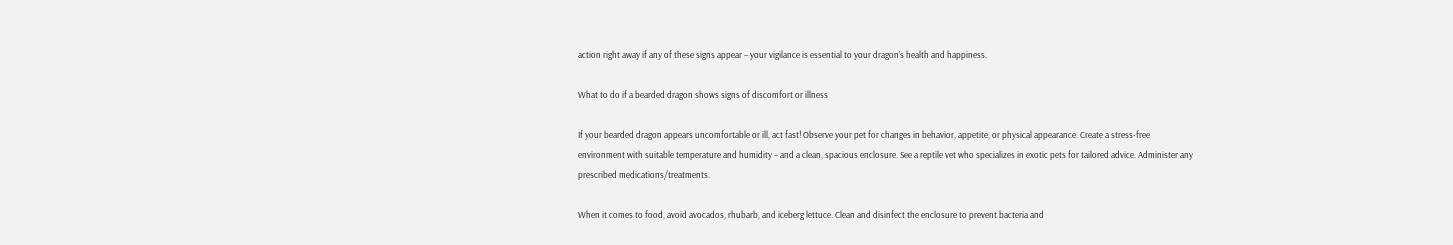action right away if any of these signs appear – your vigilance is essential to your dragon’s health and happiness.

What to do if a bearded dragon shows signs of discomfort or illness

If your bearded dragon appears uncomfortable or ill, act fast! Observe your pet for changes in behavior, appetite, or physical appearance. Create a stress-free environment with suitable temperature and humidity – and a clean, spacious enclosure. See a reptile vet who specializes in exotic pets for tailored advice. Administer any prescribed medications/treatments.

When it comes to food, avoid avocados, rhubarb, and iceberg lettuce. Clean and disinfect the enclosure to prevent bacteria and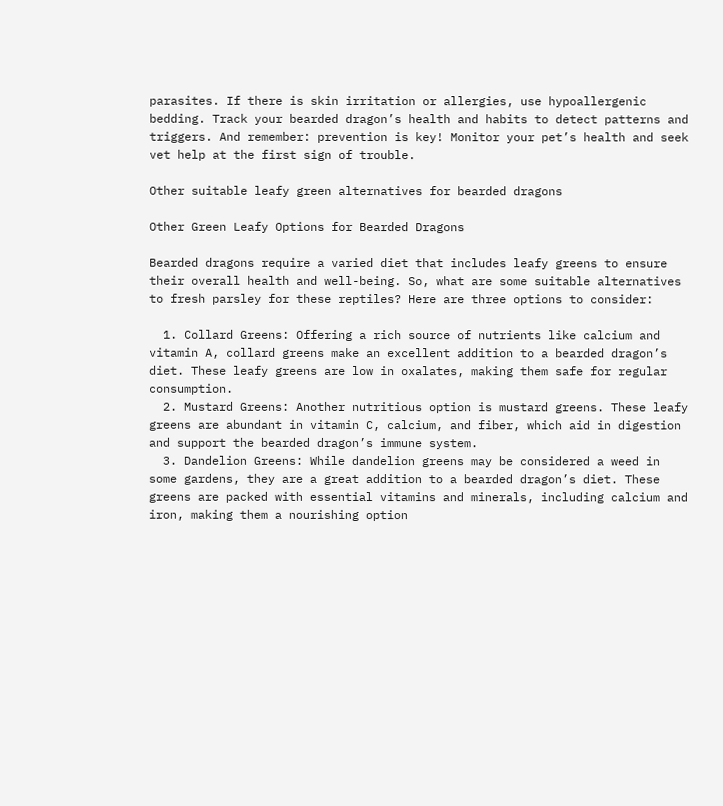parasites. If there is skin irritation or allergies, use hypoallergenic bedding. Track your bearded dragon’s health and habits to detect patterns and triggers. And remember: prevention is key! Monitor your pet’s health and seek vet help at the first sign of trouble.

Other suitable leafy green alternatives for bearded dragons

Other Green Leafy Options for Bearded Dragons

Bearded dragons require a varied diet that includes leafy greens to ensure their overall health and well-being. So, what are some suitable alternatives to fresh parsley for these reptiles? Here are three options to consider:

  1. Collard Greens: Offering a rich source of nutrients like calcium and vitamin A, collard greens make an excellent addition to a bearded dragon’s diet. These leafy greens are low in oxalates, making them safe for regular consumption.
  2. Mustard Greens: Another nutritious option is mustard greens. These leafy greens are abundant in vitamin C, calcium, and fiber, which aid in digestion and support the bearded dragon’s immune system.
  3. Dandelion Greens: While dandelion greens may be considered a weed in some gardens, they are a great addition to a bearded dragon’s diet. These greens are packed with essential vitamins and minerals, including calcium and iron, making them a nourishing option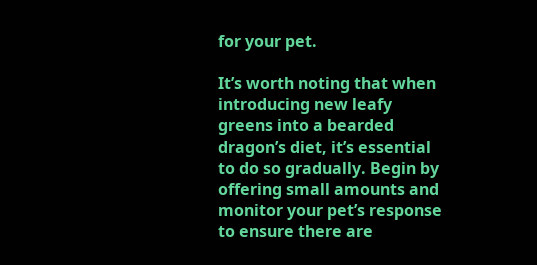for your pet.

It’s worth noting that when introducing new leafy greens into a bearded dragon’s diet, it’s essential to do so gradually. Begin by offering small amounts and monitor your pet’s response to ensure there are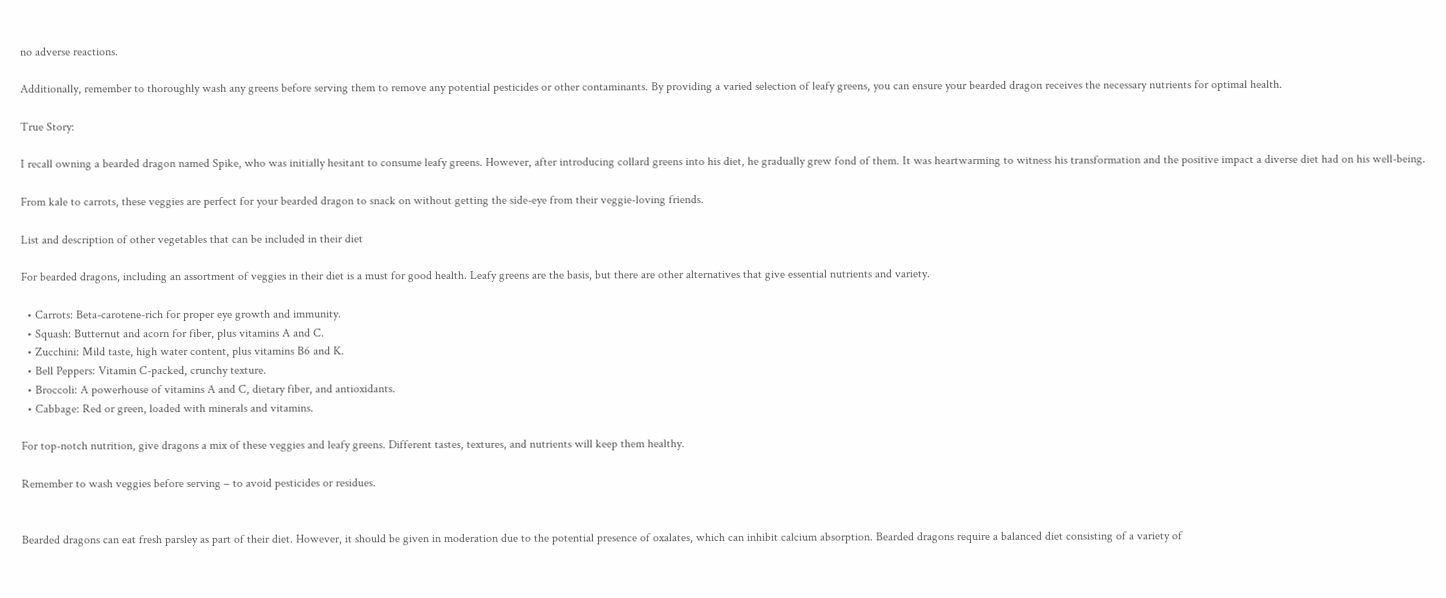no adverse reactions.

Additionally, remember to thoroughly wash any greens before serving them to remove any potential pesticides or other contaminants. By providing a varied selection of leafy greens, you can ensure your bearded dragon receives the necessary nutrients for optimal health.

True Story:

I recall owning a bearded dragon named Spike, who was initially hesitant to consume leafy greens. However, after introducing collard greens into his diet, he gradually grew fond of them. It was heartwarming to witness his transformation and the positive impact a diverse diet had on his well-being.

From kale to carrots, these veggies are perfect for your bearded dragon to snack on without getting the side-eye from their veggie-loving friends.

List and description of other vegetables that can be included in their diet

For bearded dragons, including an assortment of veggies in their diet is a must for good health. Leafy greens are the basis, but there are other alternatives that give essential nutrients and variety.

  • Carrots: Beta-carotene-rich for proper eye growth and immunity.
  • Squash: Butternut and acorn for fiber, plus vitamins A and C.
  • Zucchini: Mild taste, high water content, plus vitamins B6 and K.
  • Bell Peppers: Vitamin C-packed, crunchy texture.
  • Broccoli: A powerhouse of vitamins A and C, dietary fiber, and antioxidants.
  • Cabbage: Red or green, loaded with minerals and vitamins.

For top-notch nutrition, give dragons a mix of these veggies and leafy greens. Different tastes, textures, and nutrients will keep them healthy.

Remember to wash veggies before serving – to avoid pesticides or residues.


Bearded dragons can eat fresh parsley as part of their diet. However, it should be given in moderation due to the potential presence of oxalates, which can inhibit calcium absorption. Bearded dragons require a balanced diet consisting of a variety of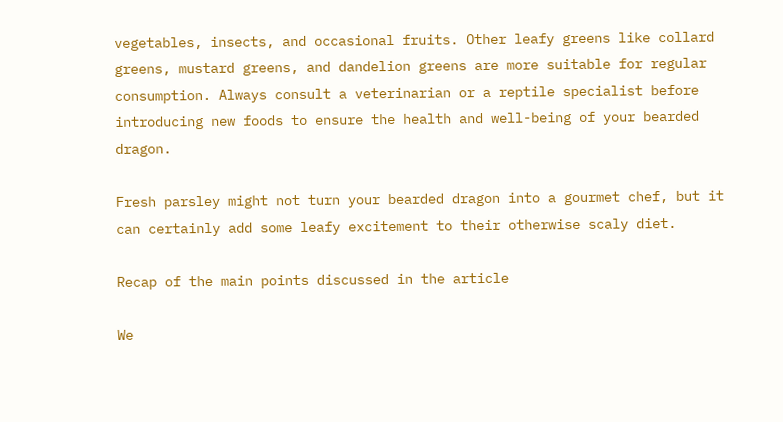vegetables, insects, and occasional fruits. Other leafy greens like collard greens, mustard greens, and dandelion greens are more suitable for regular consumption. Always consult a veterinarian or a reptile specialist before introducing new foods to ensure the health and well-being of your bearded dragon.

Fresh parsley might not turn your bearded dragon into a gourmet chef, but it can certainly add some leafy excitement to their otherwise scaly diet.

Recap of the main points discussed in the article

We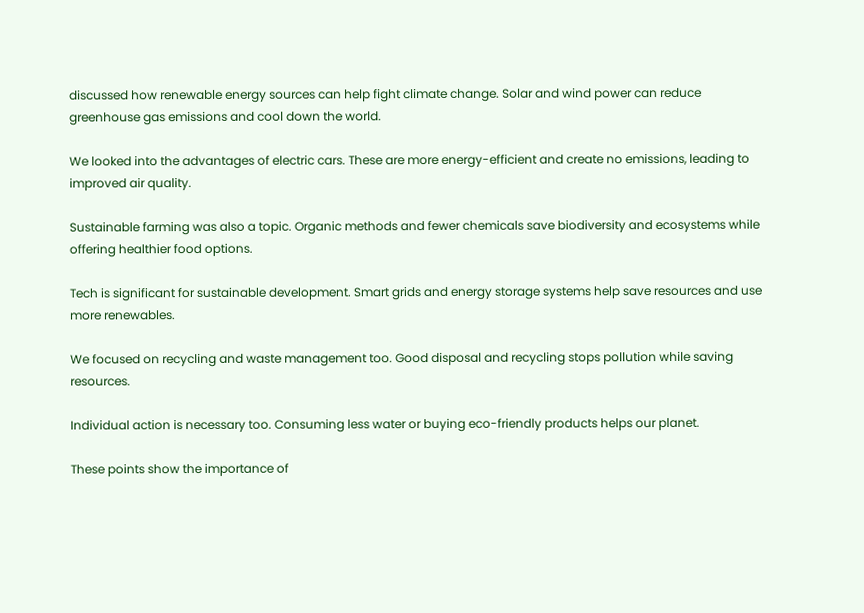discussed how renewable energy sources can help fight climate change. Solar and wind power can reduce greenhouse gas emissions and cool down the world.

We looked into the advantages of electric cars. These are more energy-efficient and create no emissions, leading to improved air quality.

Sustainable farming was also a topic. Organic methods and fewer chemicals save biodiversity and ecosystems while offering healthier food options.

Tech is significant for sustainable development. Smart grids and energy storage systems help save resources and use more renewables.

We focused on recycling and waste management too. Good disposal and recycling stops pollution while saving resources.

Individual action is necessary too. Consuming less water or buying eco-friendly products helps our planet.

These points show the importance of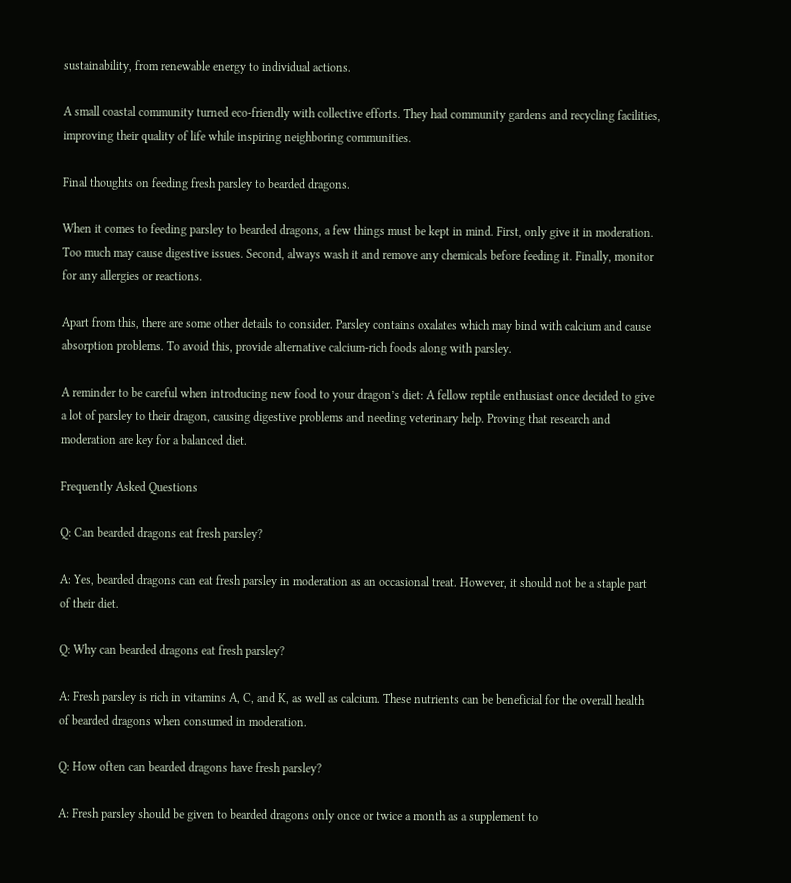sustainability, from renewable energy to individual actions.

A small coastal community turned eco-friendly with collective efforts. They had community gardens and recycling facilities, improving their quality of life while inspiring neighboring communities.

Final thoughts on feeding fresh parsley to bearded dragons.

When it comes to feeding parsley to bearded dragons, a few things must be kept in mind. First, only give it in moderation. Too much may cause digestive issues. Second, always wash it and remove any chemicals before feeding it. Finally, monitor for any allergies or reactions.

Apart from this, there are some other details to consider. Parsley contains oxalates which may bind with calcium and cause absorption problems. To avoid this, provide alternative calcium-rich foods along with parsley.

A reminder to be careful when introducing new food to your dragon’s diet: A fellow reptile enthusiast once decided to give a lot of parsley to their dragon, causing digestive problems and needing veterinary help. Proving that research and moderation are key for a balanced diet.

Frequently Asked Questions

Q: Can bearded dragons eat fresh parsley?

A: Yes, bearded dragons can eat fresh parsley in moderation as an occasional treat. However, it should not be a staple part of their diet.

Q: Why can bearded dragons eat fresh parsley?

A: Fresh parsley is rich in vitamins A, C, and K, as well as calcium. These nutrients can be beneficial for the overall health of bearded dragons when consumed in moderation.

Q: How often can bearded dragons have fresh parsley?

A: Fresh parsley should be given to bearded dragons only once or twice a month as a supplement to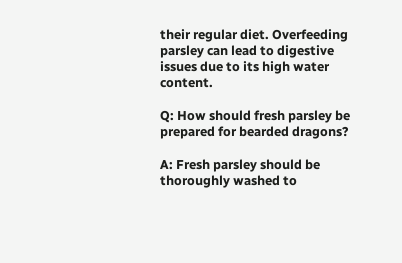their regular diet. Overfeeding parsley can lead to digestive issues due to its high water content.

Q: How should fresh parsley be prepared for bearded dragons?

A: Fresh parsley should be thoroughly washed to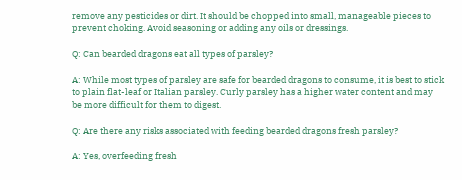remove any pesticides or dirt. It should be chopped into small, manageable pieces to prevent choking. Avoid seasoning or adding any oils or dressings.

Q: Can bearded dragons eat all types of parsley?

A: While most types of parsley are safe for bearded dragons to consume, it is best to stick to plain flat-leaf or Italian parsley. Curly parsley has a higher water content and may be more difficult for them to digest.

Q: Are there any risks associated with feeding bearded dragons fresh parsley?

A: Yes, overfeeding fresh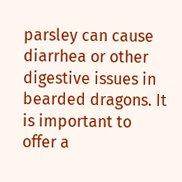parsley can cause diarrhea or other digestive issues in bearded dragons. It is important to offer a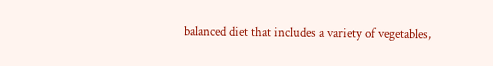balanced diet that includes a variety of vegetables,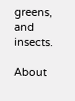greens, and insects.

About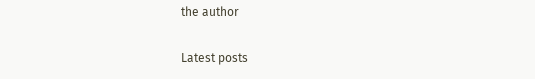the author

Latest posts